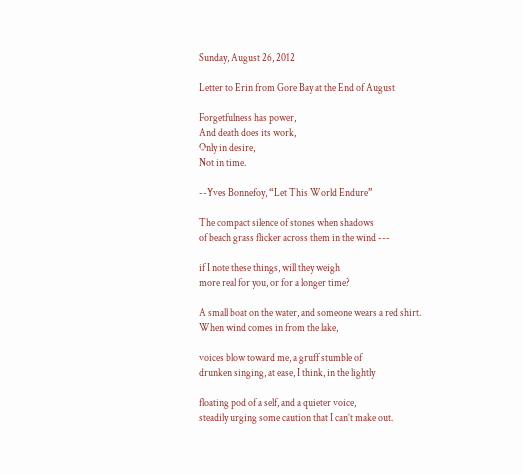Sunday, August 26, 2012

Letter to Erin from Gore Bay at the End of August

Forgetfulness has power,
And death does its work,
Only in desire,
Not in time.

--Yves Bonnefoy, “Let This World Endure”

The compact silence of stones when shadows
of beach grass flicker across them in the wind ---

if I note these things, will they weigh
more real for you, or for a longer time?

A small boat on the water, and someone wears a red shirt.
When wind comes in from the lake,

voices blow toward me, a gruff stumble of
drunken singing, at ease, I think, in the lightly

floating pod of a self, and a quieter voice,
steadily urging some caution that I can’t make out.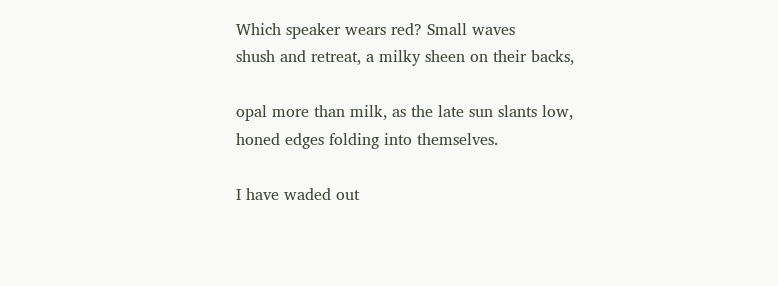Which speaker wears red? Small waves
shush and retreat, a milky sheen on their backs,

opal more than milk, as the late sun slants low,
honed edges folding into themselves.

I have waded out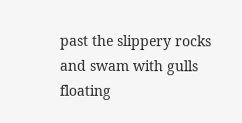past the slippery rocks
and swam with gulls floating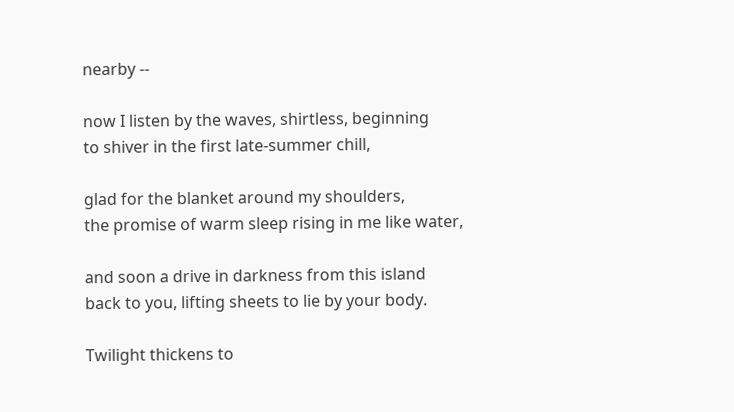nearby --

now I listen by the waves, shirtless, beginning
to shiver in the first late-summer chill,

glad for the blanket around my shoulders,
the promise of warm sleep rising in me like water,

and soon a drive in darkness from this island
back to you, lifting sheets to lie by your body.

Twilight thickens to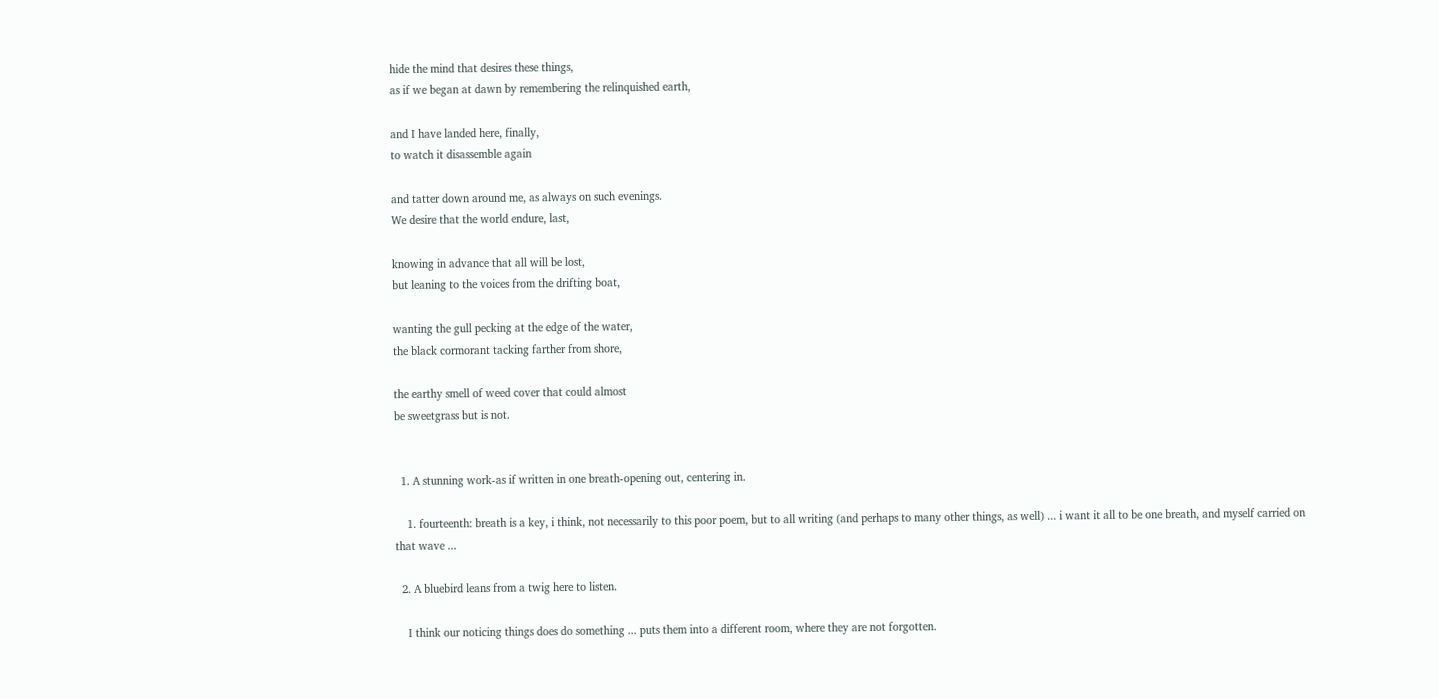hide the mind that desires these things,
as if we began at dawn by remembering the relinquished earth,

and I have landed here, finally,
to watch it disassemble again

and tatter down around me, as always on such evenings.
We desire that the world endure, last,

knowing in advance that all will be lost,
but leaning to the voices from the drifting boat,

wanting the gull pecking at the edge of the water,
the black cormorant tacking farther from shore,

the earthy smell of weed cover that could almost
be sweetgrass but is not.


  1. A stunning work-as if written in one breath-opening out, centering in.

    1. fourteenth: breath is a key, i think, not necessarily to this poor poem, but to all writing (and perhaps to many other things, as well) ... i want it all to be one breath, and myself carried on that wave ...

  2. A bluebird leans from a twig here to listen.

    I think our noticing things does do something ... puts them into a different room, where they are not forgotten.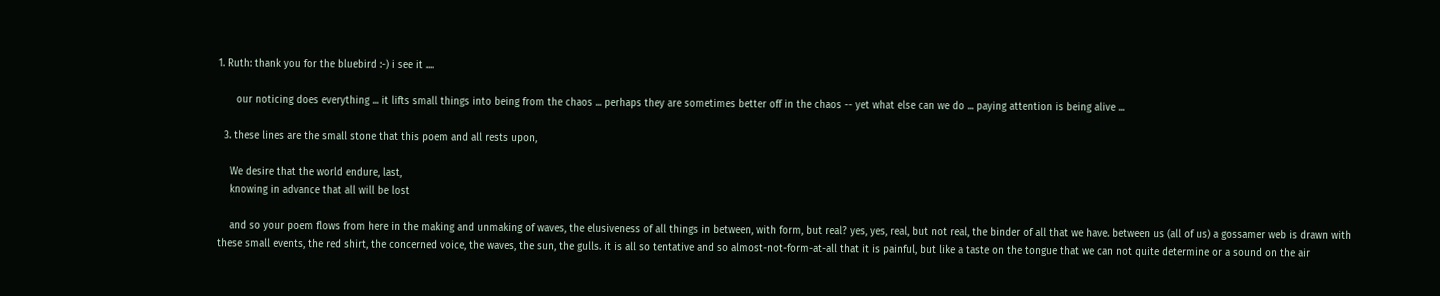1. Ruth: thank you for the bluebird :-) i see it ....

      our noticing does everything ... it lifts small things into being from the chaos ... perhaps they are sometimes better off in the chaos -- yet what else can we do ... paying attention is being alive ...

  3. these lines are the small stone that this poem and all rests upon,

    We desire that the world endure, last,
    knowing in advance that all will be lost

    and so your poem flows from here in the making and unmaking of waves, the elusiveness of all things in between, with form, but real? yes, yes, real, but not real, the binder of all that we have. between us (all of us) a gossamer web is drawn with these small events, the red shirt, the concerned voice, the waves, the sun, the gulls. it is all so tentative and so almost-not-form-at-all that it is painful, but like a taste on the tongue that we can not quite determine or a sound on the air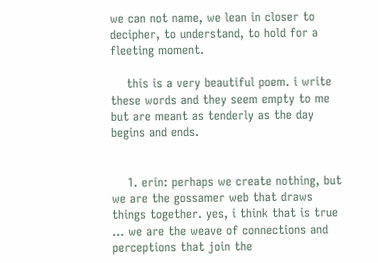we can not name, we lean in closer to decipher, to understand, to hold for a fleeting moment.

    this is a very beautiful poem. i write these words and they seem empty to me but are meant as tenderly as the day begins and ends.


    1. erin: perhaps we create nothing, but we are the gossamer web that draws things together. yes, i think that is true ... we are the weave of connections and perceptions that join the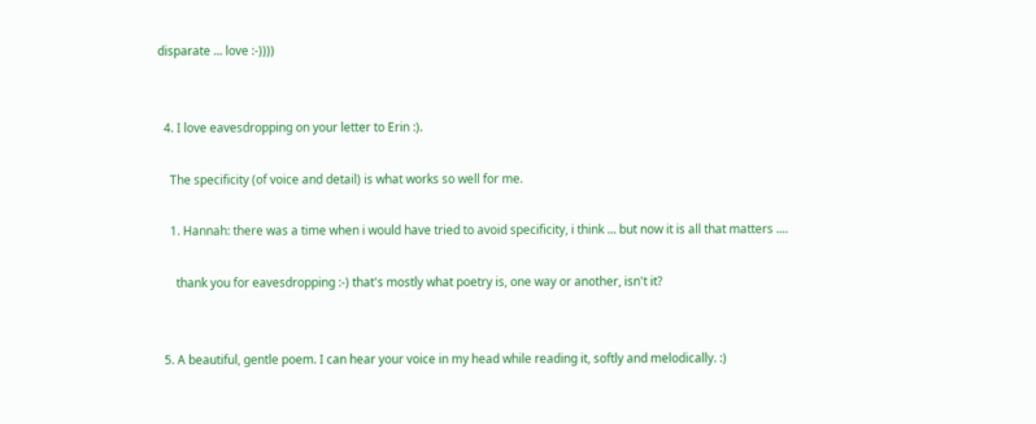disparate ... love :-))))


  4. I love eavesdropping on your letter to Erin :).

    The specificity (of voice and detail) is what works so well for me.

    1. Hannah: there was a time when i would have tried to avoid specificity, i think ... but now it is all that matters ....

      thank you for eavesdropping :-) that's mostly what poetry is, one way or another, isn't it?


  5. A beautiful, gentle poem. I can hear your voice in my head while reading it, softly and melodically. :)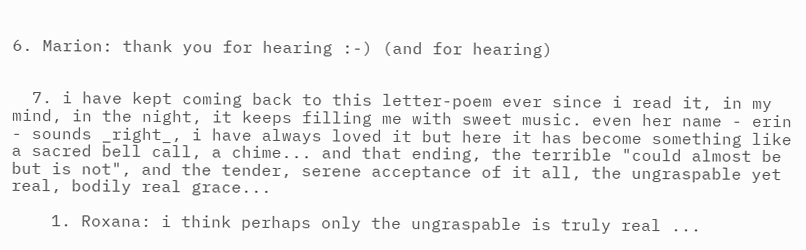6. Marion: thank you for hearing :-) (and for hearing)


  7. i have kept coming back to this letter-poem ever since i read it, in my mind, in the night, it keeps filling me with sweet music. even her name - erin - sounds _right_, i have always loved it but here it has become something like a sacred bell call, a chime... and that ending, the terrible "could almost be but is not", and the tender, serene acceptance of it all, the ungraspable yet real, bodily real grace...

    1. Roxana: i think perhaps only the ungraspable is truly real ...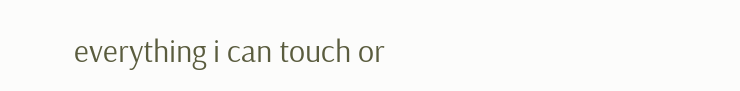everything i can touch or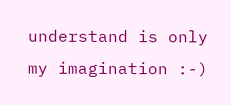understand is only my imagination :-)